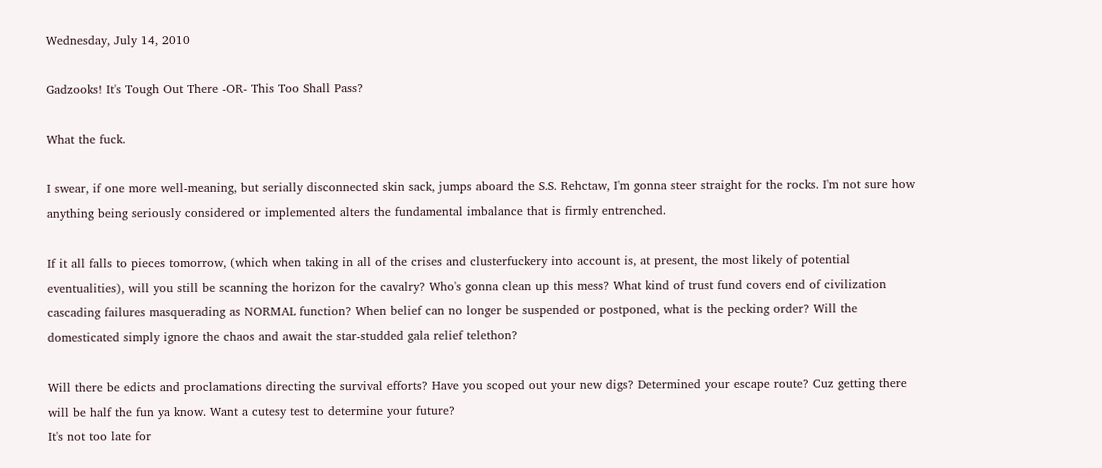Wednesday, July 14, 2010

Gadzooks! It's Tough Out There -OR- This Too Shall Pass?

What the fuck.

I swear, if one more well-meaning, but serially disconnected skin sack, jumps aboard the S.S. Rehctaw, I'm gonna steer straight for the rocks. I'm not sure how anything being seriously considered or implemented alters the fundamental imbalance that is firmly entrenched.

If it all falls to pieces tomorrow, (which when taking in all of the crises and clusterfuckery into account is, at present, the most likely of potential eventualities), will you still be scanning the horizon for the cavalry? Who's gonna clean up this mess? What kind of trust fund covers end of civilization cascading failures masquerading as NORMAL function? When belief can no longer be suspended or postponed, what is the pecking order? Will the domesticated simply ignore the chaos and await the star-studded gala relief telethon?

Will there be edicts and proclamations directing the survival efforts? Have you scoped out your new digs? Determined your escape route? Cuz getting there will be half the fun ya know. Want a cutesy test to determine your future?
It's not too late for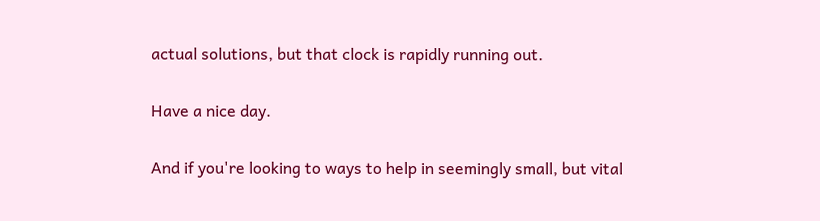actual solutions, but that clock is rapidly running out.

Have a nice day.

And if you're looking to ways to help in seemingly small, but vital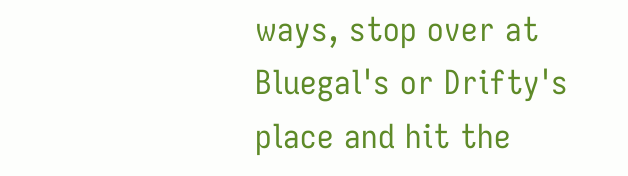ways, stop over at Bluegal's or Drifty's place and hit the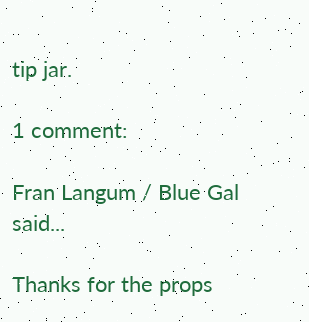tip jar.

1 comment:

Fran Langum / Blue Gal said...

Thanks for the props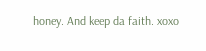honey. And keep da faith. xoxo